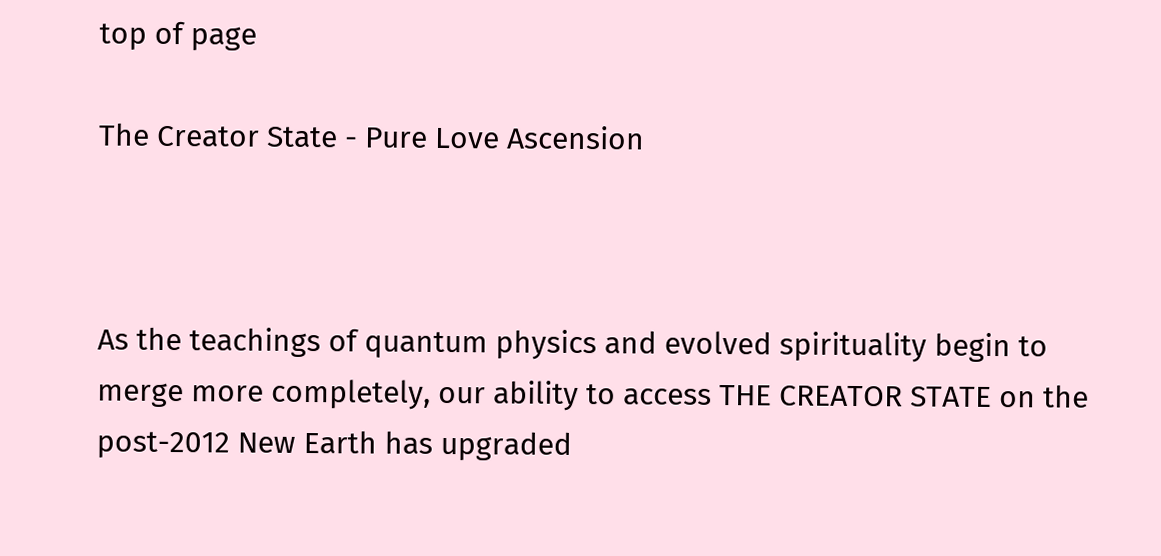top of page

The Creator State - Pure Love Ascension



As the teachings of quantum physics and evolved spirituality begin to merge more completely, our ability to access THE CREATOR STATE on the post-2012 New Earth has upgraded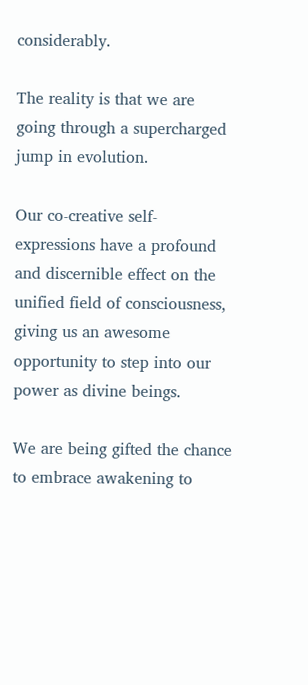considerably.

The reality is that we are going through a supercharged jump in evolution.

Our co-creative self-expressions have a profound and discernible effect on the unified field of consciousness, giving us an awesome opportunity to step into our power as divine beings.

We are being gifted the chance to embrace awakening to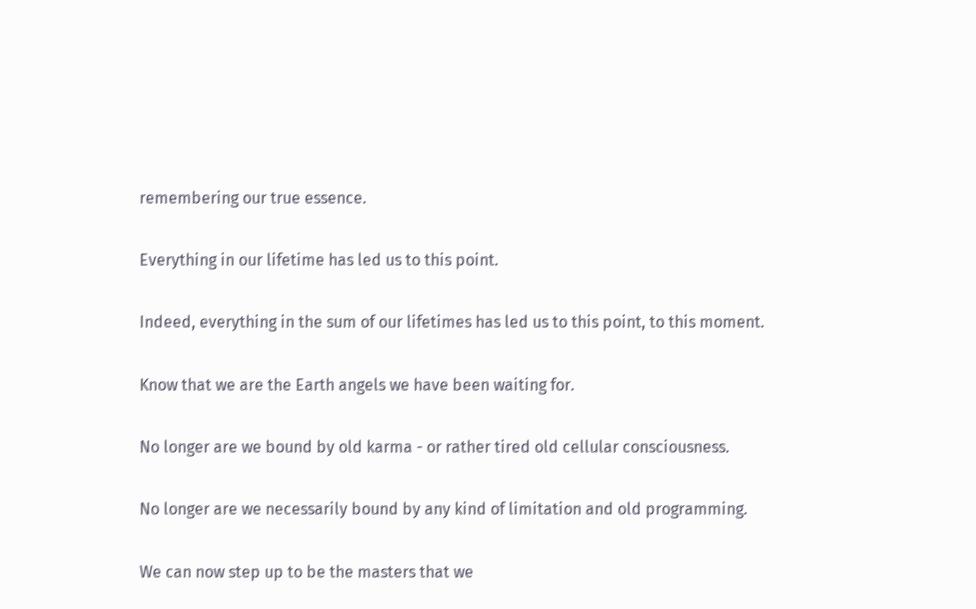remembering our true essence.

Everything in our lifetime has led us to this point.

Indeed, everything in the sum of our lifetimes has led us to this point, to this moment.

Know that we are the Earth angels we have been waiting for.

No longer are we bound by old karma - or rather tired old cellular consciousness.

No longer are we necessarily bound by any kind of limitation and old programming.

We can now step up to be the masters that we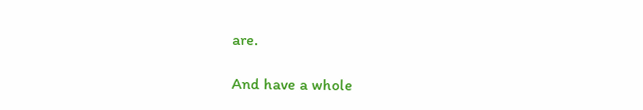are.

And have a whole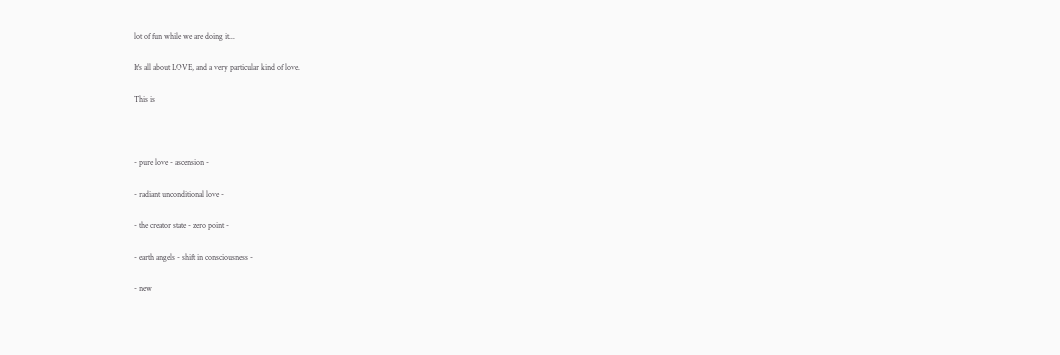lot of fun while we are doing it...

It's all about LOVE, and a very particular kind of love.

This is



- pure love - ascension -

- radiant unconditional love -

- the creator state - zero point -

- earth angels - shift in consciousness -

- new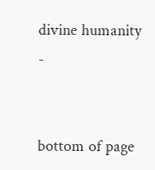divine humanity -


bottom of page